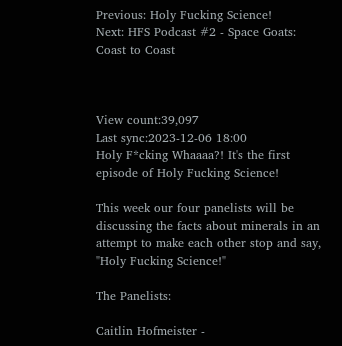Previous: Holy Fucking Science!
Next: HFS Podcast #2 - Space Goats: Coast to Coast



View count:39,097
Last sync:2023-12-06 18:00
Holy F*cking Whaaaa?! It's the first episode of Holy Fucking Science!

This week our four panelists will be discussing the facts about minerals in an attempt to make each other stop and say, "Holy Fucking Science!"

The Panelists:

Caitlin Hofmeister -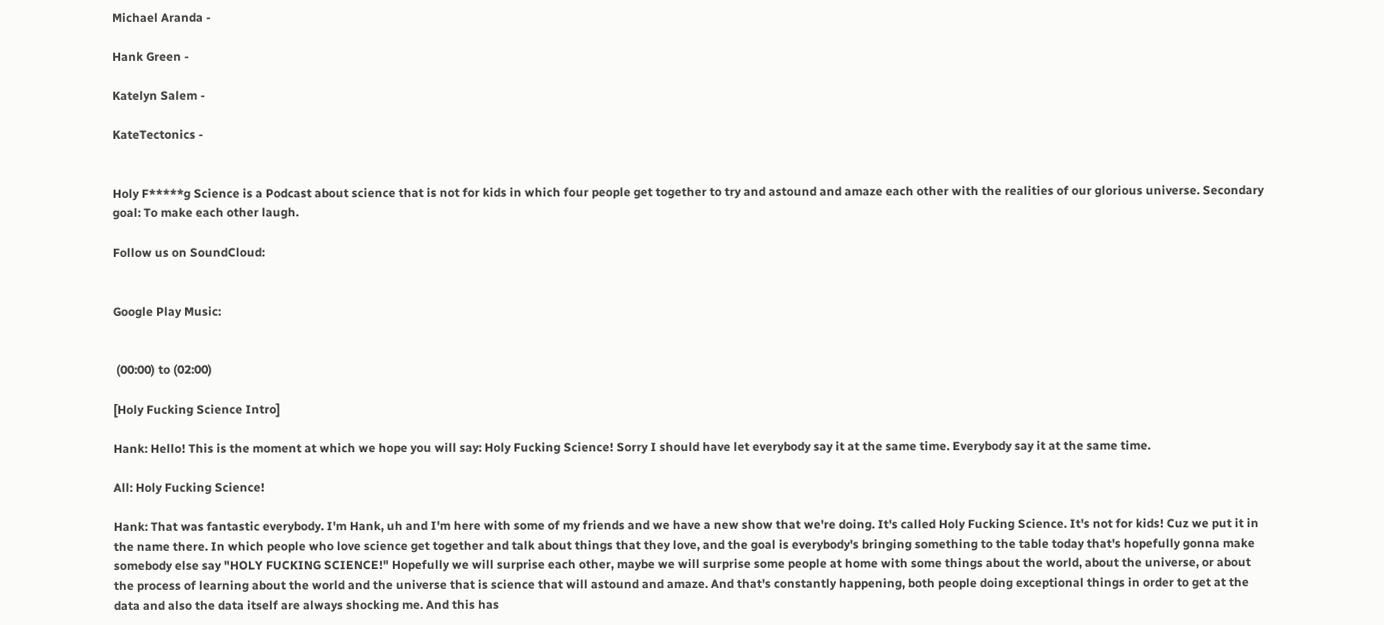Michael Aranda -

Hank Green -

Katelyn Salem -

KateTectonics -


Holy F*****g Science is a Podcast about science that is not for kids in which four people get together to try and astound and amaze each other with the realities of our glorious universe. Secondary goal: To make each other laugh.

Follow us on SoundCloud:


Google Play Music:


 (00:00) to (02:00)

[Holy Fucking Science Intro]

Hank: Hello! This is the moment at which we hope you will say: Holy Fucking Science! Sorry I should have let everybody say it at the same time. Everybody say it at the same time.

All: Holy Fucking Science!

Hank: That was fantastic everybody. I'm Hank, uh and I'm here with some of my friends and we have a new show that we're doing. It's called Holy Fucking Science. It's not for kids! Cuz we put it in the name there. In which people who love science get together and talk about things that they love, and the goal is everybody's bringing something to the table today that's hopefully gonna make somebody else say "HOLY FUCKING SCIENCE!" Hopefully we will surprise each other, maybe we will surprise some people at home with some things about the world, about the universe, or about the process of learning about the world and the universe that is science that will astound and amaze. And that's constantly happening, both people doing exceptional things in order to get at the data and also the data itself are always shocking me. And this has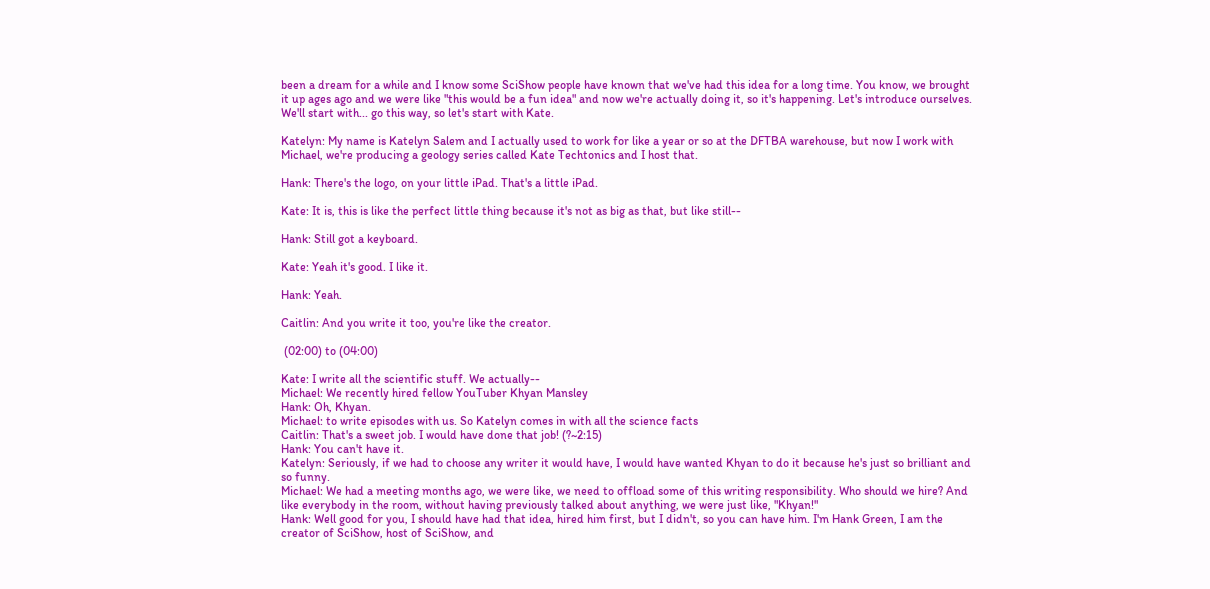been a dream for a while and I know some SciShow people have known that we've had this idea for a long time. You know, we brought it up ages ago and we were like "this would be a fun idea" and now we're actually doing it, so it's happening. Let's introduce ourselves. We'll start with... go this way, so let's start with Kate.

Katelyn: My name is Katelyn Salem and I actually used to work for like a year or so at the DFTBA warehouse, but now I work with Michael, we're producing a geology series called Kate Techtonics and I host that.

Hank: There's the logo, on your little iPad. That's a little iPad.

Kate: It is, this is like the perfect little thing because it's not as big as that, but like still--

Hank: Still got a keyboard.

Kate: Yeah it's good. I like it.

Hank: Yeah.

Caitlin: And you write it too, you're like the creator.

 (02:00) to (04:00)

Kate: I write all the scientific stuff. We actually--
Michael: We recently hired fellow YouTuber Khyan Mansley
Hank: Oh, Khyan.
Michael: to write episodes with us. So Katelyn comes in with all the science facts
Caitlin: That's a sweet job. I would have done that job! (?~2:15)
Hank: You can't have it.
Katelyn: Seriously, if we had to choose any writer it would have, I would have wanted Khyan to do it because he's just so brilliant and so funny.
Michael: We had a meeting months ago, we were like, we need to offload some of this writing responsibility. Who should we hire? And like everybody in the room, without having previously talked about anything, we were just like, "Khyan!"
Hank: Well good for you, I should have had that idea, hired him first, but I didn't, so you can have him. I'm Hank Green, I am the creator of SciShow, host of SciShow, and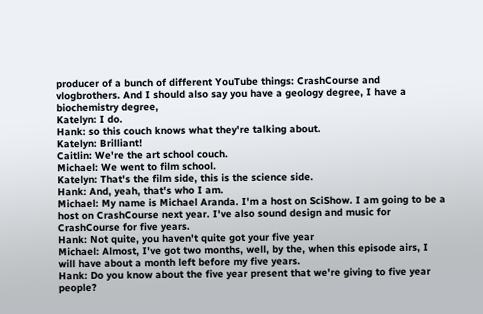producer of a bunch of different YouTube things: CrashCourse and vlogbrothers. And I should also say you have a geology degree, I have a biochemistry degree,
Katelyn: I do.
Hank: so this couch knows what they're talking about.
Katelyn: Brilliant!
Caitlin: We're the art school couch.
Michael: We went to film school.
Katelyn: That's the film side, this is the science side.
Hank: And, yeah, that's who I am.
Michael: My name is Michael Aranda. I'm a host on SciShow. I am going to be a host on CrashCourse next year. I've also sound design and music for CrashCourse for five years.
Hank: Not quite, you haven't quite got your five year
Michael: Almost, I've got two months, well, by the, when this episode airs, I will have about a month left before my five years.
Hank: Do you know about the five year present that we're giving to five year people?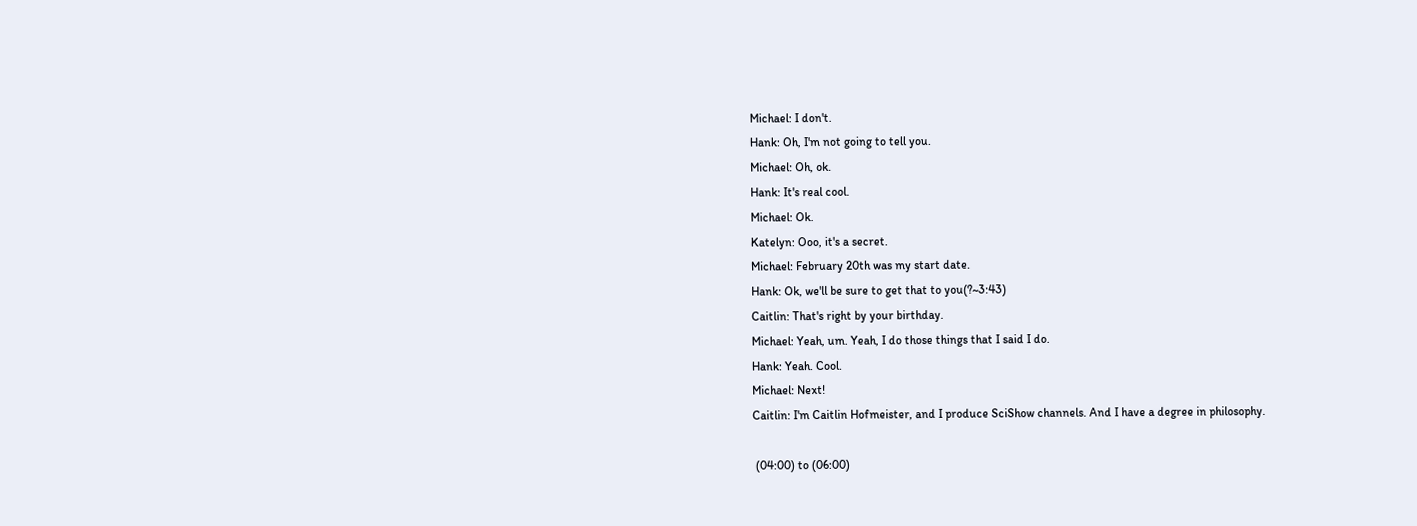Michael: I don't.
Hank: Oh, I'm not going to tell you.
Michael: Oh, ok.
Hank: It's real cool.
Michael: Ok.
Katelyn: Ooo, it's a secret.
Michael: February 20th was my start date.
Hank: Ok, we'll be sure to get that to you(?~3:43)
Caitlin: That's right by your birthday.
Michael: Yeah, um. Yeah, I do those things that I said I do.
Hank: Yeah. Cool.
Michael: Next!
Caitlin: I'm Caitlin Hofmeister, and I produce SciShow channels. And I have a degree in philosophy.

 (04:00) to (06:00)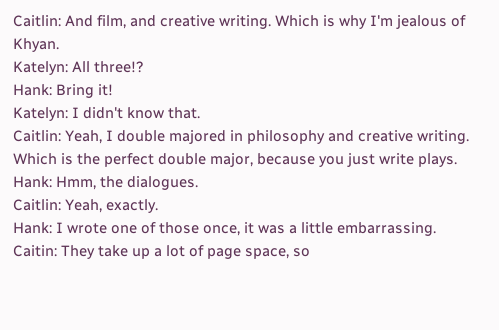Caitlin: And film, and creative writing. Which is why I'm jealous of Khyan.
Katelyn: All three!?
Hank: Bring it!
Katelyn: I didn't know that.
Caitlin: Yeah, I double majored in philosophy and creative writing. Which is the perfect double major, because you just write plays.
Hank: Hmm, the dialogues.
Caitlin: Yeah, exactly.
Hank: I wrote one of those once, it was a little embarrassing.
Caitin: They take up a lot of page space, so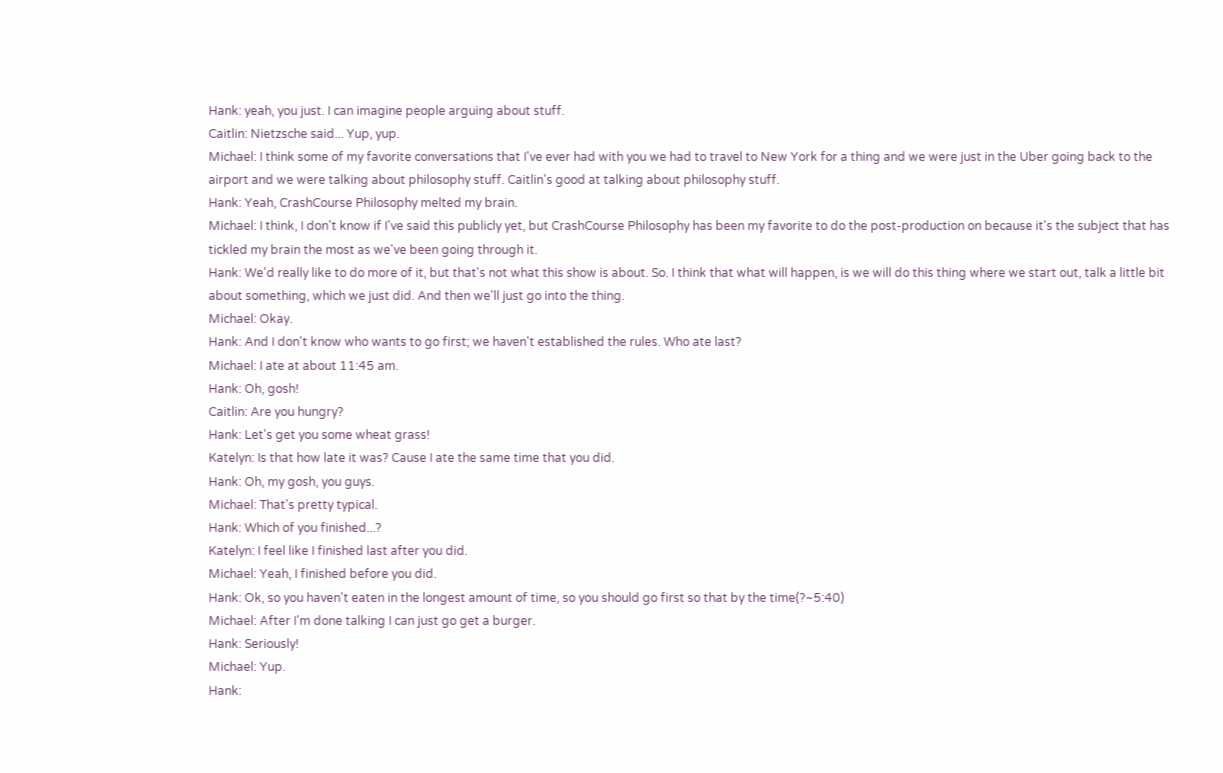Hank: yeah, you just. I can imagine people arguing about stuff.
Caitlin: Nietzsche said... Yup, yup.
Michael: I think some of my favorite conversations that I've ever had with you we had to travel to New York for a thing and we were just in the Uber going back to the airport and we were talking about philosophy stuff. Caitlin's good at talking about philosophy stuff.
Hank: Yeah, CrashCourse Philosophy melted my brain.
Michael: I think, I don't know if I've said this publicly yet, but CrashCourse Philosophy has been my favorite to do the post-production on because it's the subject that has tickled my brain the most as we've been going through it.
Hank: We'd really like to do more of it, but that's not what this show is about. So. I think that what will happen, is we will do this thing where we start out, talk a little bit about something, which we just did. And then we'll just go into the thing.
Michael: Okay.
Hank: And I don't know who wants to go first; we haven't established the rules. Who ate last?
Michael: I ate at about 11:45 am.
Hank: Oh, gosh!
Caitlin: Are you hungry?
Hank: Let's get you some wheat grass!
Katelyn: Is that how late it was? Cause I ate the same time that you did.
Hank: Oh, my gosh, you guys.
Michael: That's pretty typical.
Hank: Which of you finished...?
Katelyn: I feel like I finished last after you did.
Michael: Yeah, I finished before you did.
Hank: Ok, so you haven't eaten in the longest amount of time, so you should go first so that by the time(?~5:40)
Michael: After I'm done talking I can just go get a burger.
Hank: Seriously!
Michael: Yup.
Hank: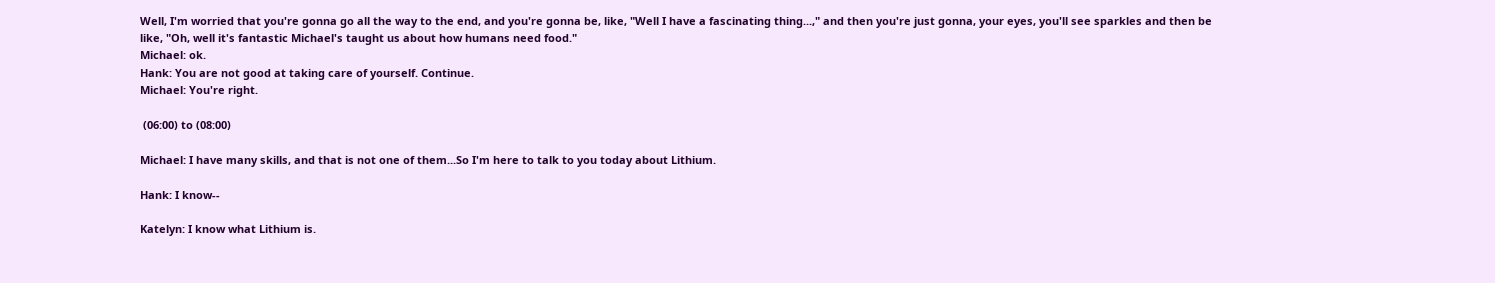Well, I'm worried that you're gonna go all the way to the end, and you're gonna be, like, "Well I have a fascinating thing...," and then you're just gonna, your eyes, you'll see sparkles and then be like, "Oh, well it's fantastic Michael's taught us about how humans need food."
Michael: ok.
Hank: You are not good at taking care of yourself. Continue.
Michael: You're right.

 (06:00) to (08:00)

Michael: I have many skills, and that is not one of them...So I'm here to talk to you today about Lithium.

Hank: I know--

Katelyn: I know what Lithium is.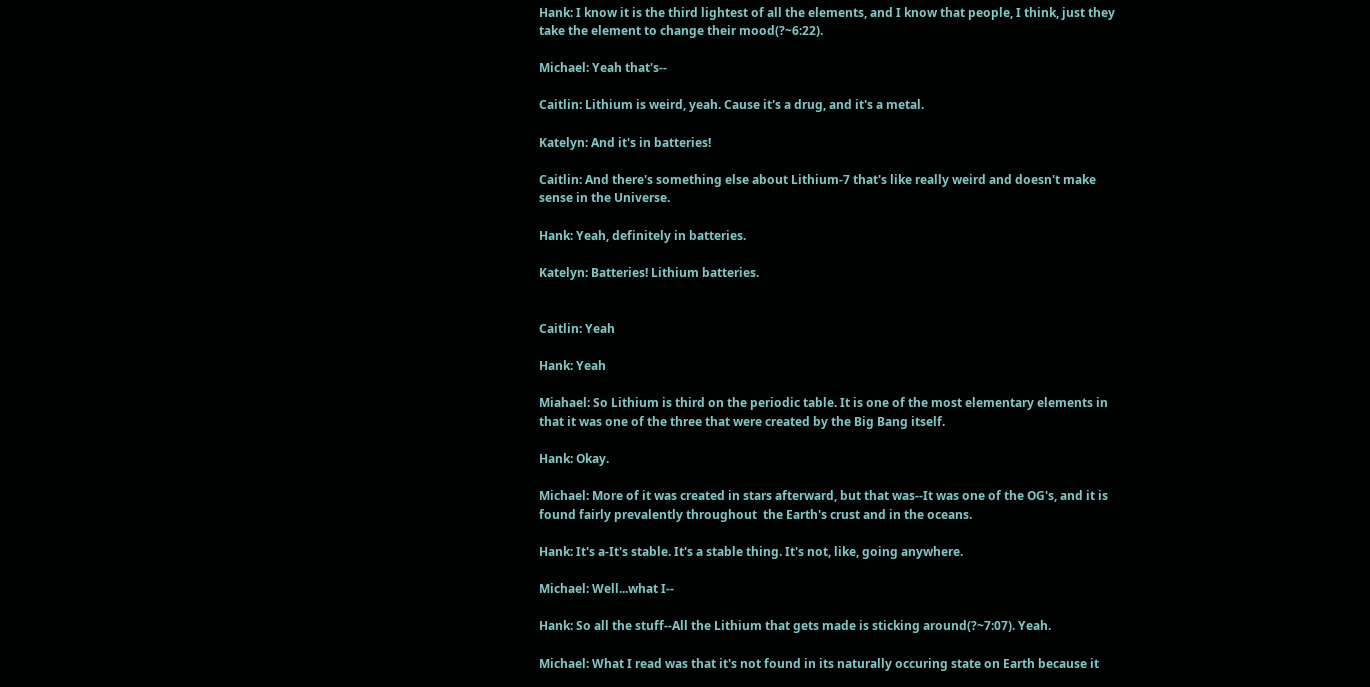Hank: I know it is the third lightest of all the elements, and I know that people, I think, just they take the element to change their mood(?~6:22).

Michael: Yeah that's--

Caitlin: Lithium is weird, yeah. Cause it's a drug, and it's a metal.

Katelyn: And it's in batteries!

Caitlin: And there's something else about Lithium-7 that's like really weird and doesn't make sense in the Universe.

Hank: Yeah, definitely in batteries.

Katelyn: Batteries! Lithium batteries.


Caitlin: Yeah

Hank: Yeah

Miahael: So Lithium is third on the periodic table. It is one of the most elementary elements in that it was one of the three that were created by the Big Bang itself.

Hank: Okay.

Michael: More of it was created in stars afterward, but that was--It was one of the OG's, and it is found fairly prevalently throughout  the Earth's crust and in the oceans.

Hank: It's a-It's stable. It's a stable thing. It's not, like, going anywhere.

Michael: Well...what I--

Hank: So all the stuff--All the Lithium that gets made is sticking around(?~7:07). Yeah.

Michael: What I read was that it's not found in its naturally occuring state on Earth because it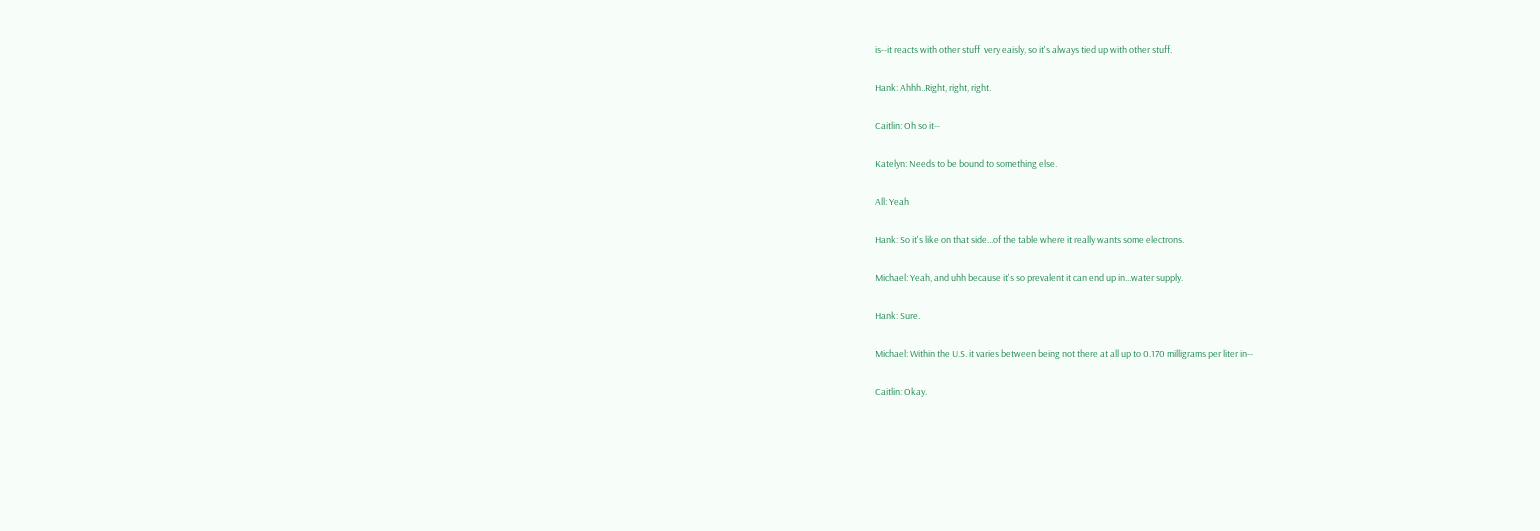is--it reacts with other stuff  very eaisly, so it's always tied up with other stuff.

Hank: Ahhh..Right, right, right.

Caitlin: Oh so it--

Katelyn: Needs to be bound to something else.

All: Yeah

Hank: So it's like on that side...of the table where it really wants some electrons.

Michael: Yeah, and uhh because it's so prevalent it can end up in...water supply.

Hank: Sure.

Michael: Within the U.S. it varies between being not there at all up to 0.170 milligrams per liter in--

Caitlin: Okay.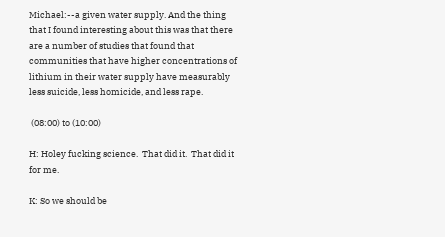Michael:--a given water supply. And the thing that I found interesting about this was that there are a number of studies that found that communities that have higher concentrations of lithium in their water supply have measurably less suicide, less homicide, and less rape.

 (08:00) to (10:00)

H: Holey fucking science.  That did it.  That did it for me.

K: So we should be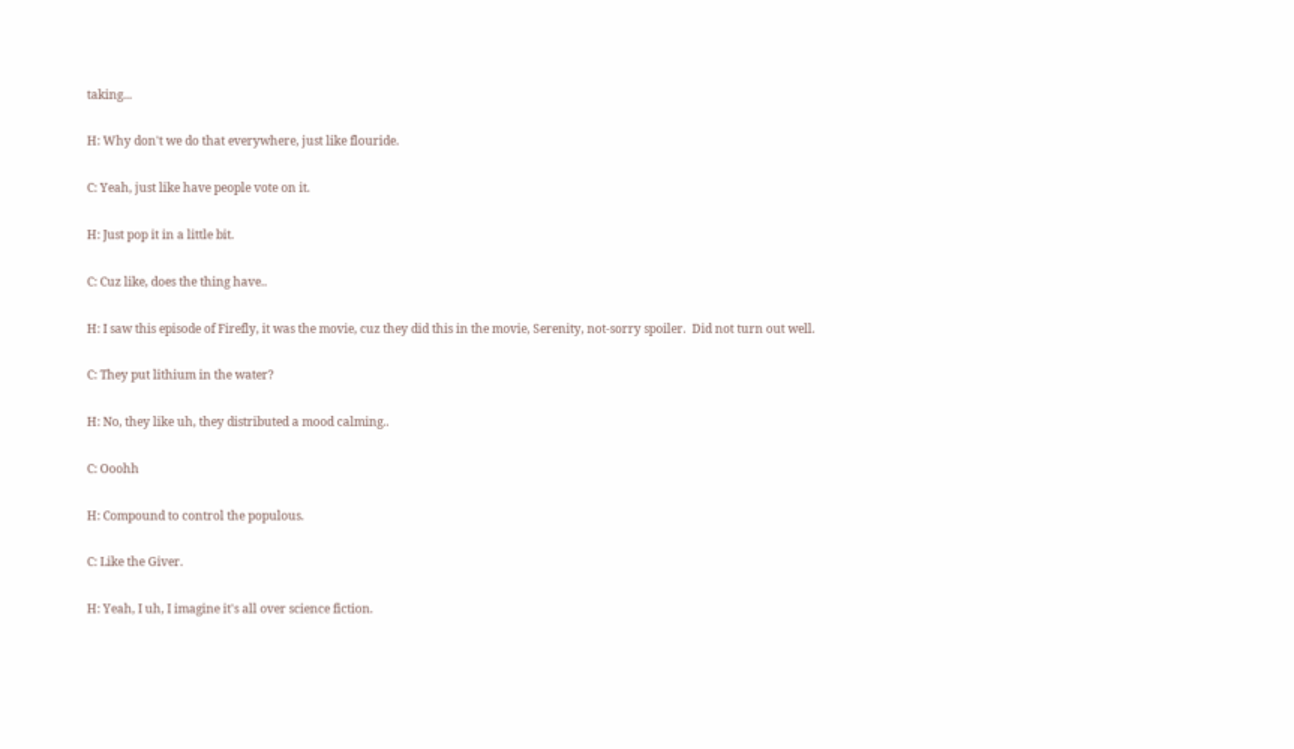taking...

H: Why don't we do that everywhere, just like flouride.

C: Yeah, just like have people vote on it.

H: Just pop it in a little bit.

C: Cuz like, does the thing have..

H: I saw this episode of Firefly, it was the movie, cuz they did this in the movie, Serenity, not-sorry spoiler.  Did not turn out well.

C: They put lithium in the water?

H: No, they like uh, they distributed a mood calming..

C: Ooohh

H: Compound to control the populous.

C: Like the Giver.

H: Yeah, I uh, I imagine it's all over science fiction.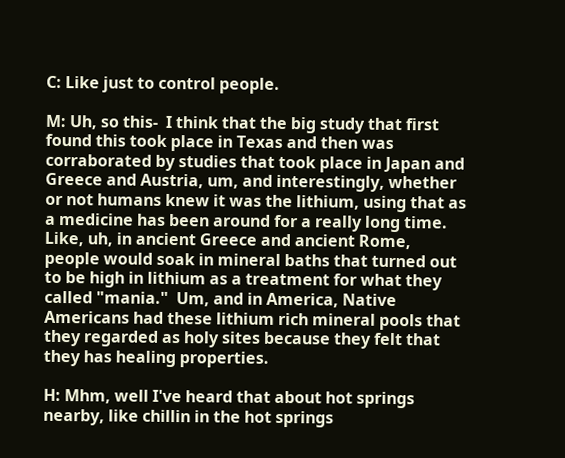C: Like just to control people.

M: Uh, so this-  I think that the big study that first found this took place in Texas and then was corraborated by studies that took place in Japan and Greece and Austria, um, and interestingly, whether or not humans knew it was the lithium, using that as a medicine has been around for a really long time.  Like, uh, in ancient Greece and ancient Rome, people would soak in mineral baths that turned out to be high in lithium as a treatment for what they called "mania."  Um, and in America, Native Americans had these lithium rich mineral pools that they regarded as holy sites because they felt that they has healing properties.

H: Mhm, well I've heard that about hot springs nearby, like chillin in the hot springs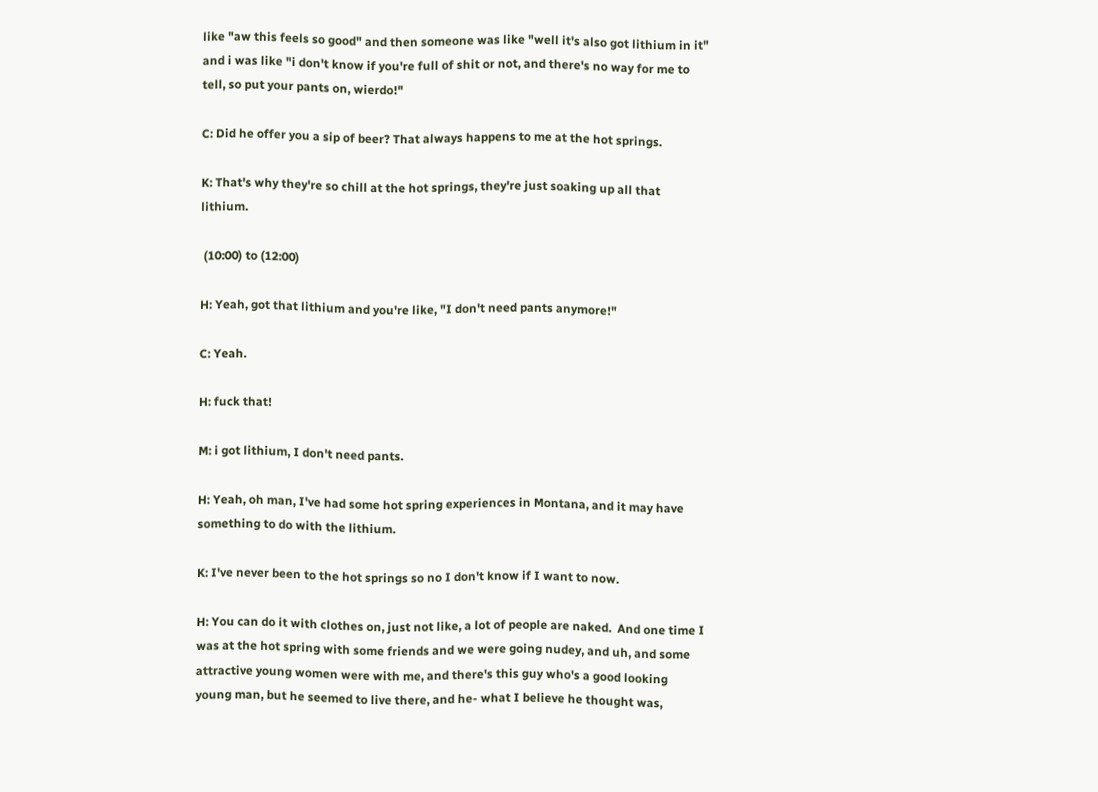like "aw this feels so good" and then someone was like "well it's also got lithium in it" and i was like "i don't know if you're full of shit or not, and there's no way for me to tell, so put your pants on, wierdo!"

C: Did he offer you a sip of beer? That always happens to me at the hot springs.

K: That's why they're so chill at the hot springs, they're just soaking up all that lithium.

 (10:00) to (12:00)

H: Yeah, got that lithium and you're like, "I don't need pants anymore!"

C: Yeah.

H: fuck that!

M: i got lithium, I don't need pants.

H: Yeah, oh man, I've had some hot spring experiences in Montana, and it may have something to do with the lithium.

K: I've never been to the hot springs so no I don't know if I want to now.

H: You can do it with clothes on, just not like, a lot of people are naked.  And one time I was at the hot spring with some friends and we were going nudey, and uh, and some attractive young women were with me, and there's this guy who's a good looking young man, but he seemed to live there, and he- what I believe he thought was,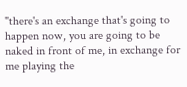"there's an exchange that's going to happen now, you are going to be naked in front of me, in exchange for me playing the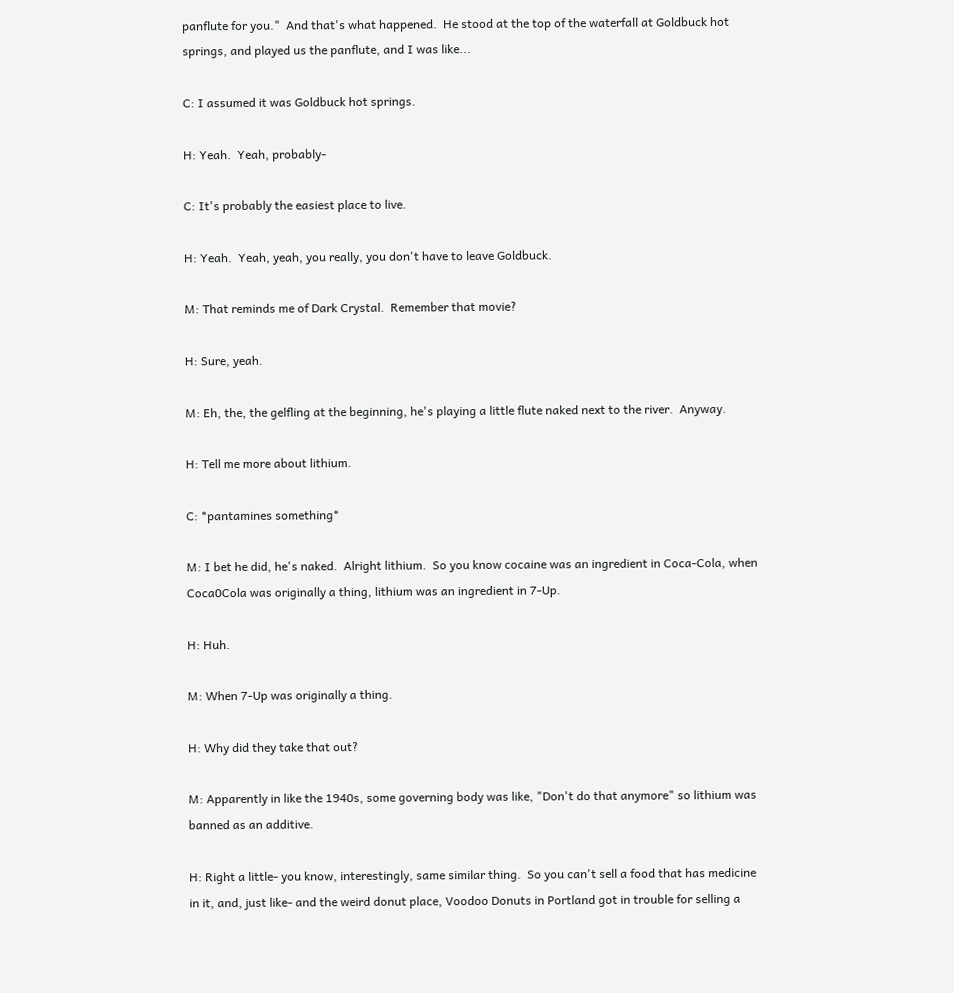panflute for you."  And that's what happened.  He stood at the top of the waterfall at Goldbuck hot springs, and played us the panflute, and I was like...

C: I assumed it was Goldbuck hot springs.

H: Yeah.  Yeah, probably-

C: It's probably the easiest place to live.

H: Yeah.  Yeah, yeah, you really, you don't have to leave Goldbuck.

M: That reminds me of Dark Crystal.  Remember that movie?

H: Sure, yeah.

M: Eh, the, the gelfling at the beginning, he's playing a little flute naked next to the river.  Anyway.

H: Tell me more about lithium.

C: *pantamines something*

M: I bet he did, he's naked.  Alright lithium.  So you know cocaine was an ingredient in Coca-Cola, when Coca0Cola was originally a thing, lithium was an ingredient in 7-Up.

H: Huh.

M: When 7-Up was originally a thing.

H: Why did they take that out?

M: Apparently in like the 1940s, some governing body was like, "Don't do that anymore" so lithium was banned as an additive.

H: Right a little- you know, interestingly, same similar thing.  So you can't sell a food that has medicine in it, and, just like- and the weird donut place, Voodoo Donuts in Portland got in trouble for selling a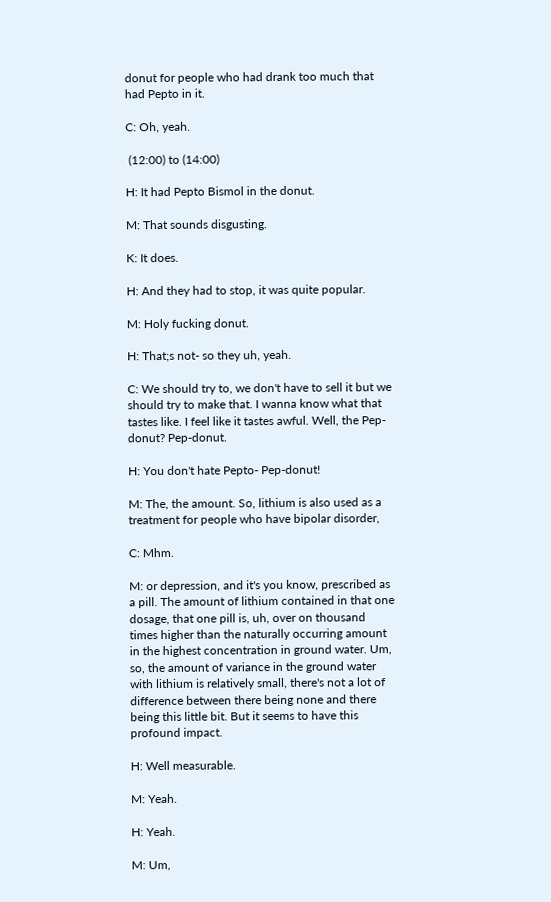donut for people who had drank too much that had Pepto in it.

C: Oh, yeah.

 (12:00) to (14:00)

H: It had Pepto Bismol in the donut.

M: That sounds disgusting.

K: It does.

H: And they had to stop, it was quite popular.

M: Holy fucking donut.

H: That;s not- so they uh, yeah.

C: We should try to, we don't have to sell it but we should try to make that. I wanna know what that tastes like. I feel like it tastes awful. Well, the Pep-donut? Pep-donut.

H: You don't hate Pepto- Pep-donut!

M: The, the amount. So, lithium is also used as a treatment for people who have bipolar disorder,

C: Mhm.

M: or depression, and it's you know, prescribed as a pill. The amount of lithium contained in that one dosage, that one pill is, uh, over on thousand times higher than the naturally occurring amount in the highest concentration in ground water. Um, so, the amount of variance in the ground water with lithium is relatively small, there's not a lot of difference between there being none and there being this little bit. But it seems to have this profound impact.

H: Well measurable.

M: Yeah.

H: Yeah.

M: Um,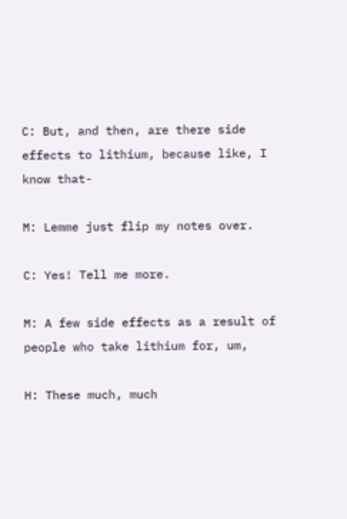C: But, and then, are there side effects to lithium, because like, I know that-

M: Lemme just flip my notes over.

C: Yes! Tell me more.

M: A few side effects as a result of people who take lithium for, um,

H: These much, much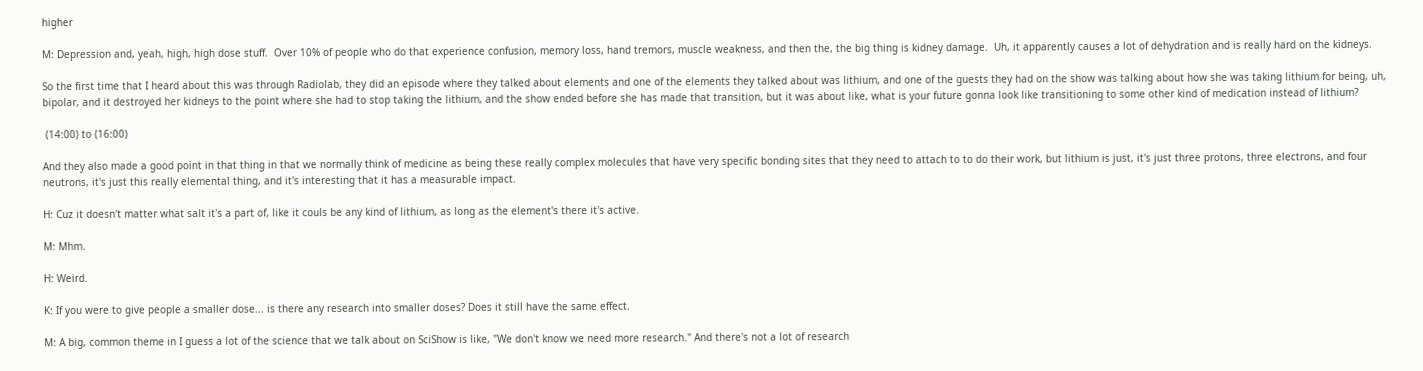higher

M: Depression and, yeah, high, high dose stuff.  Over 10% of people who do that experience confusion, memory loss, hand tremors, muscle weakness, and then the, the big thing is kidney damage.  Uh, it apparently causes a lot of dehydration and is really hard on the kidneys.

So the first time that I heard about this was through Radiolab, they did an episode where they talked about elements and one of the elements they talked about was lithium, and one of the guests they had on the show was talking about how she was taking lithium for being, uh, bipolar, and it destroyed her kidneys to the point where she had to stop taking the lithium, and the show ended before she has made that transition, but it was about like, what is your future gonna look like transitioning to some other kind of medication instead of lithium?

 (14:00) to (16:00)

And they also made a good point in that thing in that we normally think of medicine as being these really complex molecules that have very specific bonding sites that they need to attach to to do their work, but lithium is just, it's just three protons, three electrons, and four neutrons, it's just this really elemental thing, and it's interesting that it has a measurable impact.

H: Cuz it doesn't matter what salt it's a part of, like it couls be any kind of lithium, as long as the element's there it's active.

M: Mhm.

H: Weird.

K: If you were to give people a smaller dose... is there any research into smaller doses? Does it still have the same effect.

M: A big, common theme in I guess a lot of the science that we talk about on SciShow is like, "We don't know we need more research." And there's not a lot of research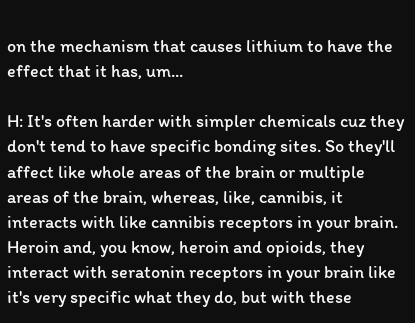on the mechanism that causes lithium to have the effect that it has, um...

H: It's often harder with simpler chemicals cuz they don't tend to have specific bonding sites. So they'll affect like whole areas of the brain or multiple areas of the brain, whereas, like, cannibis, it interacts with like cannibis receptors in your brain. Heroin and, you know, heroin and opioids, they interact with seratonin receptors in your brain like it's very specific what they do, but with these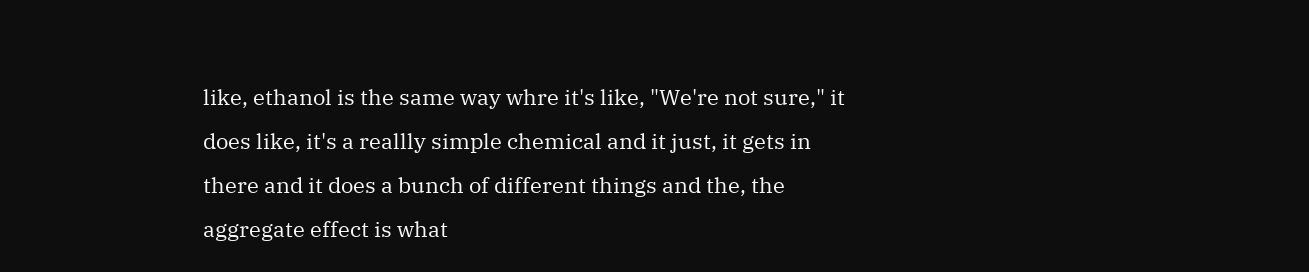like, ethanol is the same way whre it's like, "We're not sure," it does like, it's a reallly simple chemical and it just, it gets in there and it does a bunch of different things and the, the aggregate effect is what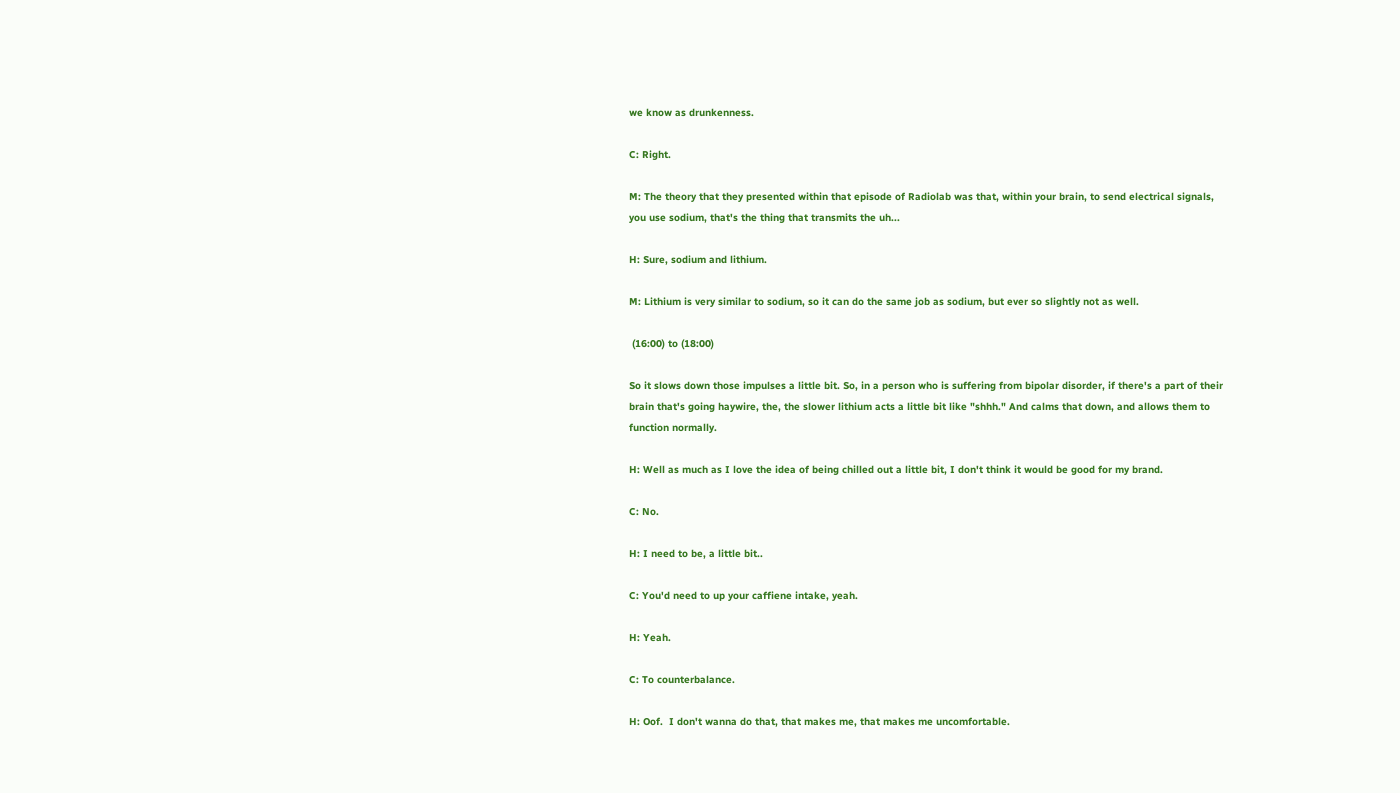we know as drunkenness.

C: Right.

M: The theory that they presented within that episode of Radiolab was that, within your brain, to send electrical signals, you use sodium, that's the thing that transmits the uh...

H: Sure, sodium and lithium.

M: Lithium is very similar to sodium, so it can do the same job as sodium, but ever so slightly not as well.

 (16:00) to (18:00)

So it slows down those impulses a little bit. So, in a person who is suffering from bipolar disorder, if there's a part of their brain that's going haywire, the, the slower lithium acts a little bit like "shhh." And calms that down, and allows them to function normally.

H: Well as much as I love the idea of being chilled out a little bit, I don't think it would be good for my brand.

C: No.

H: I need to be, a little bit..

C: You'd need to up your caffiene intake, yeah.

H: Yeah.

C: To counterbalance.

H: Oof.  I don't wanna do that, that makes me, that makes me uncomfortable.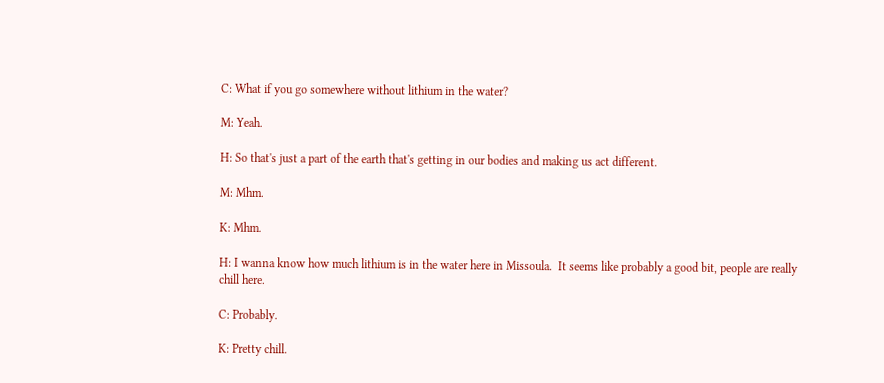C: What if you go somewhere without lithium in the water?

M: Yeah.

H: So that's just a part of the earth that's getting in our bodies and making us act different.

M: Mhm.

K: Mhm.

H: I wanna know how much lithium is in the water here in Missoula.  It seems like probably a good bit, people are really chill here.

C: Probably.

K: Pretty chill.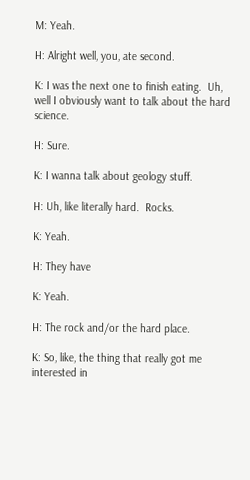M: Yeah.

H: Alright well, you, ate second.

K: I was the next one to finish eating.  Uh, well I obviously want to talk about the hard science.

H: Sure.

K: I wanna talk about geology stuff.

H: Uh, like literally hard.  Rocks.

K: Yeah.

H: They have

K: Yeah.

H: The rock and/or the hard place.

K: So, like, the thing that really got me interested in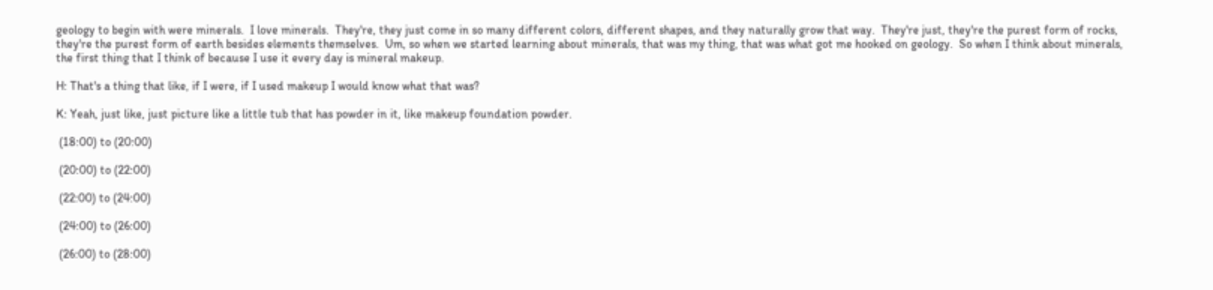geology to begin with were minerals.  I love minerals.  They're, they just come in so many different colors, different shapes, and they naturally grow that way.  They're just, they're the purest form of rocks, they're the purest form of earth besides elements themselves.  Um, so when we started learning about minerals, that was my thing, that was what got me hooked on geology.  So when I think about minerals, the first thing that I think of because I use it every day is mineral makeup.

H: That's a thing that like, if I were, if I used makeup I would know what that was?

K: Yeah, just like, just picture like a little tub that has powder in it, like makeup foundation powder.

 (18:00) to (20:00)

 (20:00) to (22:00)

 (22:00) to (24:00)

 (24:00) to (26:00)

 (26:00) to (28:00)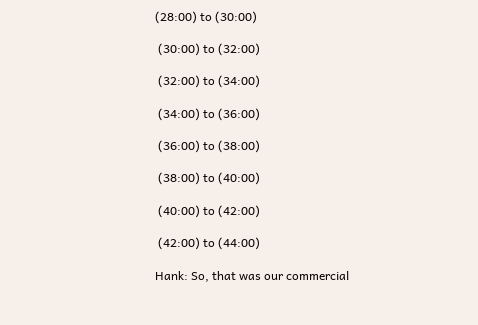(28:00) to (30:00)

 (30:00) to (32:00)

 (32:00) to (34:00)

 (34:00) to (36:00)

 (36:00) to (38:00)

 (38:00) to (40:00)

 (40:00) to (42:00)

 (42:00) to (44:00)

Hank: So, that was our commercial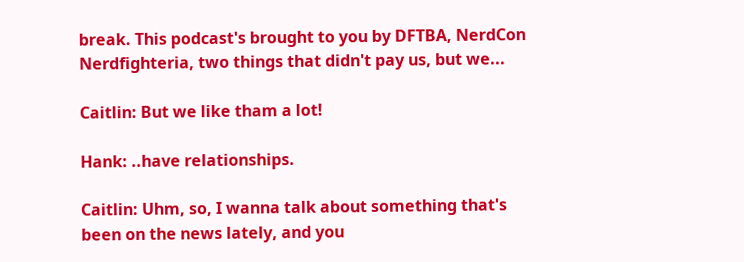break. This podcast's brought to you by DFTBA, NerdCon Nerdfighteria, two things that didn't pay us, but we...

Caitlin: But we like tham a lot!

Hank: ..have relationships.

Caitlin: Uhm, so, I wanna talk about something that's been on the news lately, and you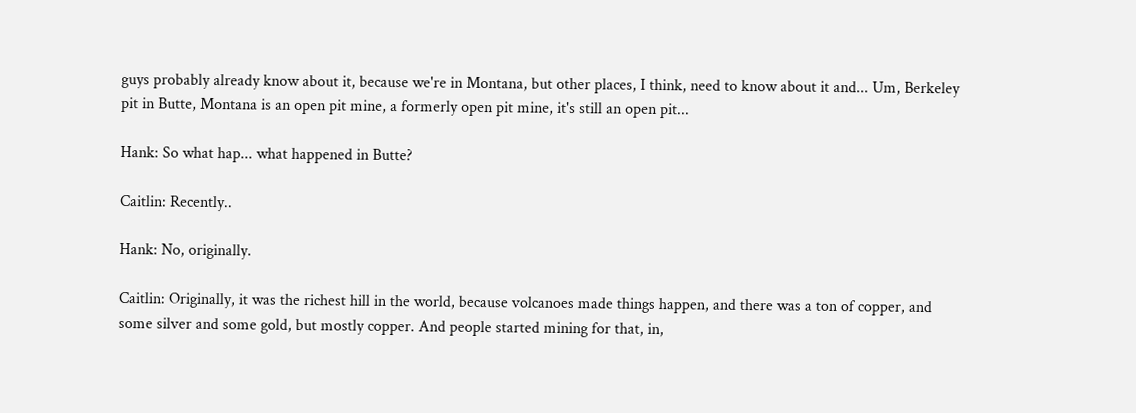guys probably already know about it, because we're in Montana, but other places, I think, need to know about it and... Um, Berkeley pit in Butte, Montana is an open pit mine, a formerly open pit mine, it's still an open pit...

Hank: So what hap... what happened in Butte?

Caitlin: Recently..

Hank: No, originally.

Caitlin: Originally, it was the richest hill in the world, because volcanoes made things happen, and there was a ton of copper, and some silver and some gold, but mostly copper. And people started mining for that, in,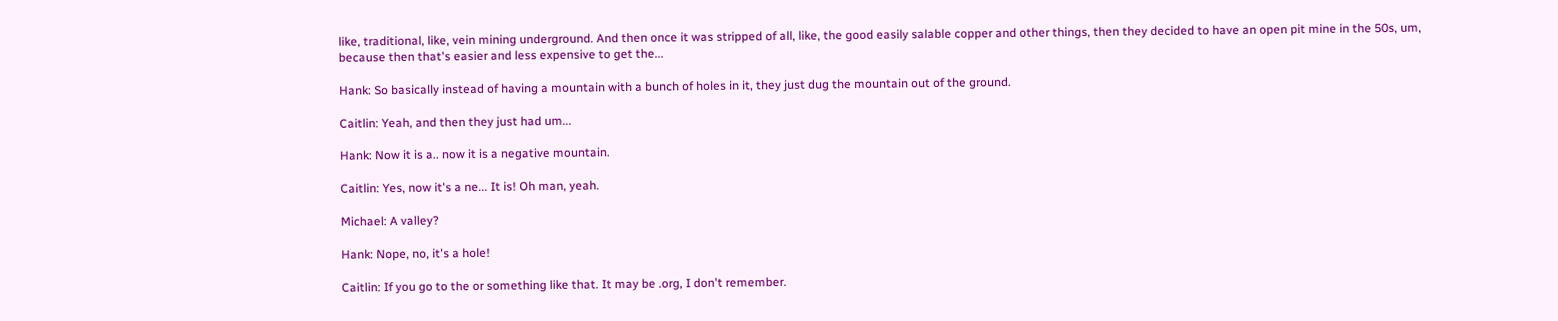like, traditional, like, vein mining underground. And then once it was stripped of all, like, the good easily salable copper and other things, then they decided to have an open pit mine in the 50s, um, because then that's easier and less expensive to get the...

Hank: So basically instead of having a mountain with a bunch of holes in it, they just dug the mountain out of the ground.

Caitlin: Yeah, and then they just had um...

Hank: Now it is a.. now it is a negative mountain.

Caitlin: Yes, now it's a ne... It is! Oh man, yeah.

Michael: A valley?

Hank: Nope, no, it's a hole!

Caitlin: If you go to the or something like that. It may be .org, I don't remember.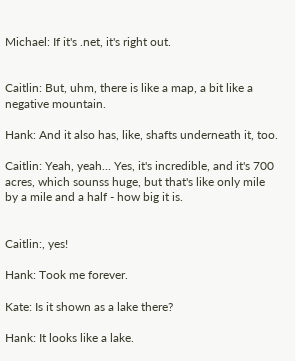Michael: If it's .net, it's right out.


Caitlin: But, uhm, there is like a map, a bit like a negative mountain.

Hank: And it also has, like, shafts underneath it, too.

Caitlin: Yeah, yeah... Yes, it's incredible, and it's 700 acres, which sounss huge, but that's like only mile by a mile and a half - how big it is.


Caitlin:, yes!

Hank: Took me forever.

Kate: Is it shown as a lake there?

Hank: It looks like a lake.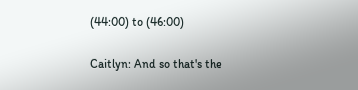(44:00) to (46:00)

Caitlyn: And so that's the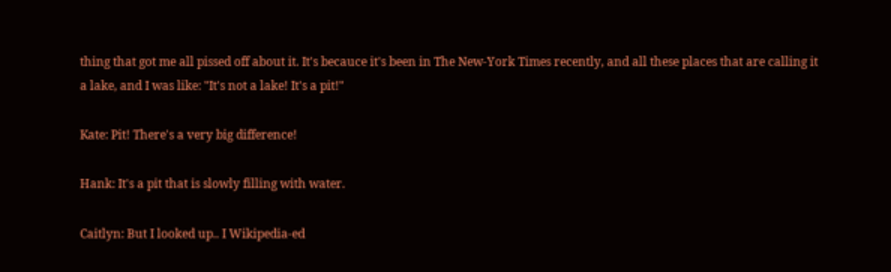thing that got me all pissed off about it. It's becauce it's been in The New-York Times recently, and all these places that are calling it a lake, and I was like: "It's not a lake! It's a pit!"

Kate: Pit! There's a very big difference!

Hank: It's a pit that is slowly filling with water.

Caitlyn: But I looked up.. I Wikipedia-ed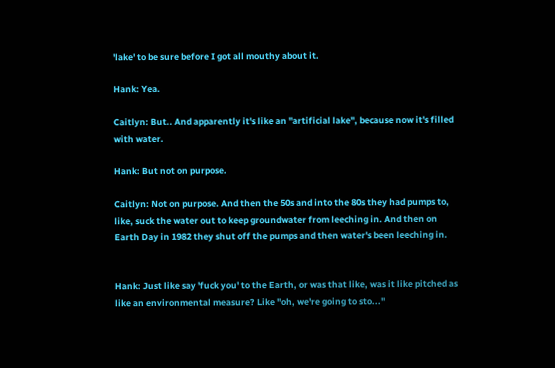'lake' to be sure before I got all mouthy about it.

Hank: Yea.

Caitlyn: But.. And apparently it's like an "artificial lake", because now it's filled with water.

Hank: But not on purpose.

Caitlyn: Not on purpose. And then the 50s and into the 80s they had pumps to, like, suck the water out to keep groundwater from leeching in. And then on Earth Day in 1982 they shut off the pumps and then water's been leeching in.


Hank: Just like say 'fuck you' to the Earth, or was that like, was it like pitched as like an environmental measure? Like "oh, we're going to sto..."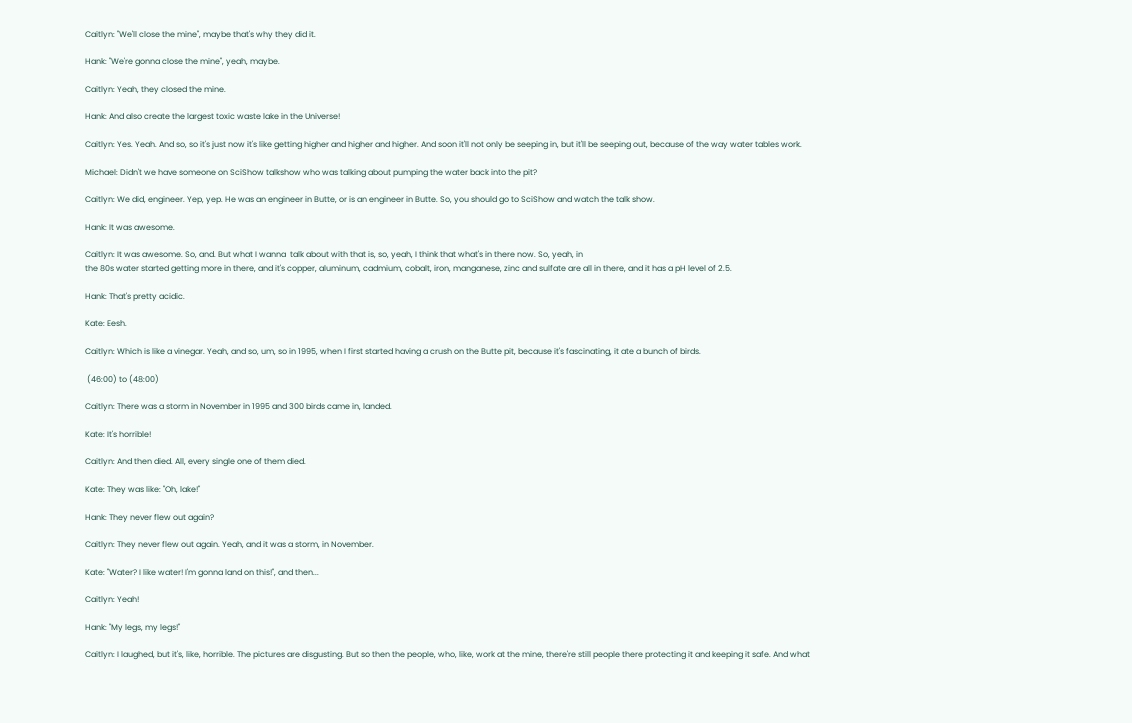Caitlyn: "We'll close the mine", maybe that's why they did it.

Hank: "We're gonna close the mine", yeah, maybe.

Caitlyn: Yeah, they closed the mine.

Hank: And also create the largest toxic waste lake in the Universe!

Caitlyn: Yes. Yeah. And so, so it's just now it's like getting higher and higher and higher. And soon it'll not only be seeping in, but it'll be seeping out, because of the way water tables work.

Michael: Didn't we have someone on SciShow talkshow who was talking about pumping the water back into the pit?

Caitlyn: We did, engineer. Yep, yep. He was an engineer in Butte, or is an engineer in Butte. So, you should go to SciShow and watch the talk show.

Hank: It was awesome.

Caitlyn: It was awesome. So, and. But what I wanna  talk about with that is, so, yeah, I think that what's in there now. So, yeah, in
the 80s water started getting more in there, and it's copper, aluminum, cadmium, cobalt, iron, manganese, zinc and sulfate are all in there, and it has a pH level of 2.5.

Hank: That's pretty acidic.

Kate: Eesh.

Caitlyn: Which is like a vinegar. Yeah, and so, um, so in 1995, when I first started having a crush on the Butte pit, because it's fascinating, it ate a bunch of birds.

 (46:00) to (48:00)

Caitlyn: There was a storm in November in 1995 and 300 birds came in, landed.

Kate: It's horrible!

Caitlyn: And then died. All, every single one of them died.

Kate: They was like: "Oh, lake!"

Hank: They never flew out again?

Caitlyn: They never flew out again. Yeah, and it was a storm, in November.

Kate: "Water? I like water! I'm gonna land on this!", and then...

Caitlyn: Yeah!

Hank: "My legs, my legs!"

Caitlyn: I laughed, but it's, like, horrible. The pictures are disgusting. But so then the people, who, like, work at the mine, there're still people there protecting it and keeping it safe. And what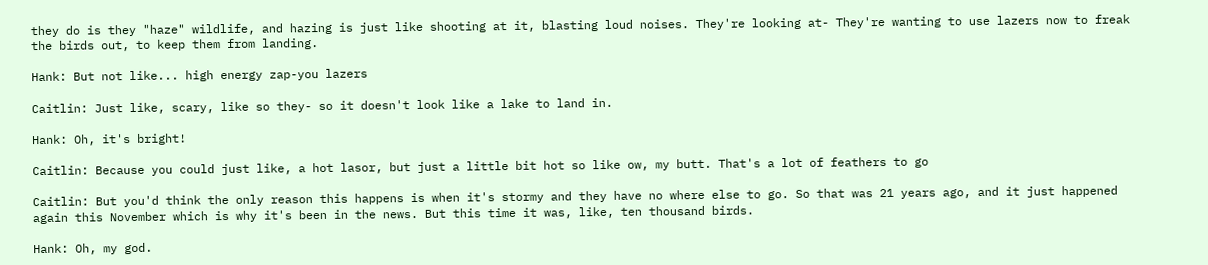they do is they "haze" wildlife, and hazing is just like shooting at it, blasting loud noises. They're looking at- They're wanting to use lazers now to freak the birds out, to keep them from landing.

Hank: But not like... high energy zap-you lazers

Caitlin: Just like, scary, like so they- so it doesn't look like a lake to land in.

Hank: Oh, it's bright!

Caitlin: Because you could just like, a hot lasor, but just a little bit hot so like ow, my butt. That's a lot of feathers to go

Caitlin: But you'd think the only reason this happens is when it's stormy and they have no where else to go. So that was 21 years ago, and it just happened again this November which is why it's been in the news. But this time it was, like, ten thousand birds.

Hank: Oh, my god.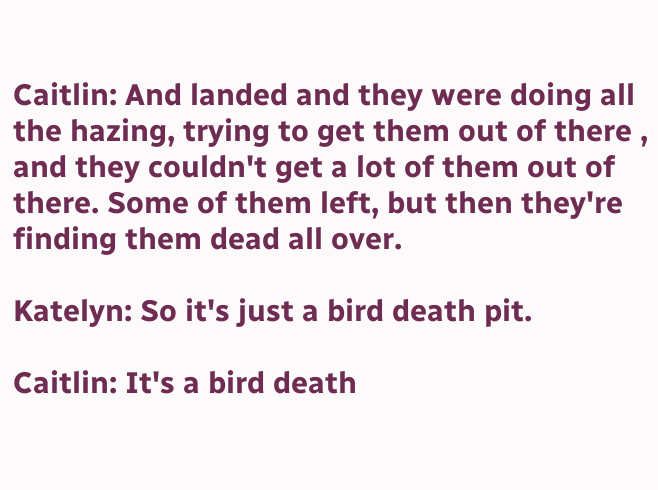Caitlin: And landed and they were doing all the hazing, trying to get them out of there , and they couldn't get a lot of them out of there. Some of them left, but then they're finding them dead all over.

Katelyn: So it's just a bird death pit.

Caitlin: It's a bird death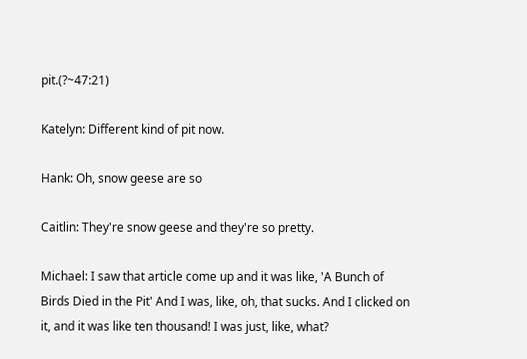pit.(?~47:21)

Katelyn: Different kind of pit now.

Hank: Oh, snow geese are so

Caitlin: They're snow geese and they're so pretty.

Michael: I saw that article come up and it was like, 'A Bunch of Birds Died in the Pit' And I was, like, oh, that sucks. And I clicked on it, and it was like ten thousand! I was just, like, what?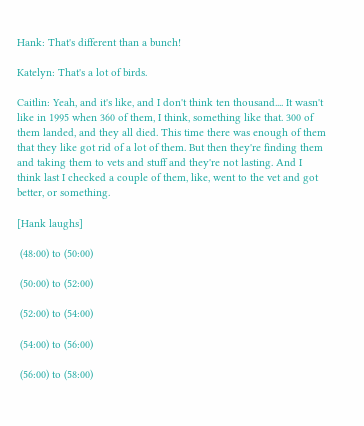Hank: That's different than a bunch!

Katelyn: That's a lot of birds.

Caitlin: Yeah, and it's like, and I don't think ten thousand.... It wasn't like in 1995 when 360 of them, I think, something like that. 300 of them landed, and they all died. This time there was enough of them that they like got rid of a lot of them. But then they're finding them and taking them to vets and stuff and they're not lasting. And I think last I checked a couple of them, like, went to the vet and got better, or something.

[Hank laughs]

 (48:00) to (50:00)

 (50:00) to (52:00)

 (52:00) to (54:00)

 (54:00) to (56:00)

 (56:00) to (58:00)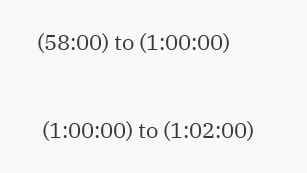(58:00) to (1:00:00)

 (1:00:00) to (1:02:00)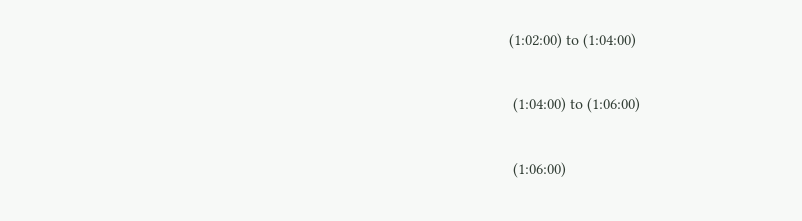(1:02:00) to (1:04:00)

 (1:04:00) to (1:06:00)

 (1:06:00)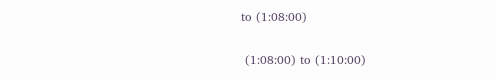to (1:08:00)

 (1:08:00) to (1:10:00)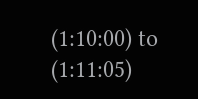(1:10:00) to (1:11:05)